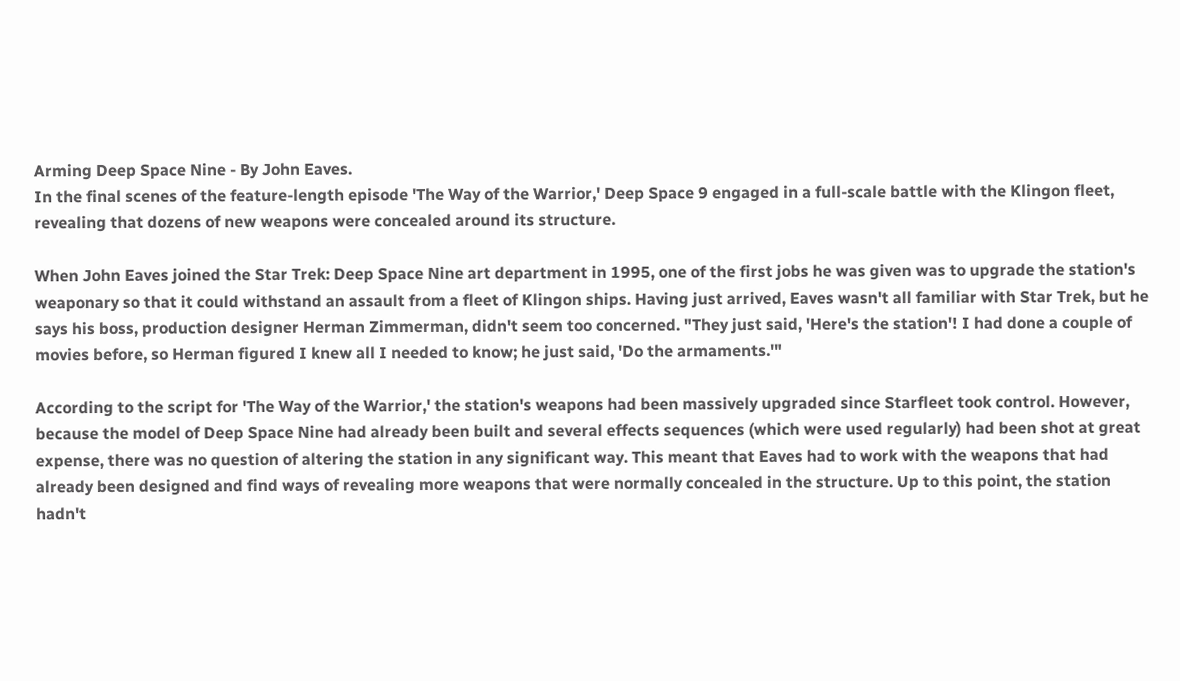Arming Deep Space Nine - By John Eaves.
In the final scenes of the feature-length episode 'The Way of the Warrior,' Deep Space 9 engaged in a full-scale battle with the Klingon fleet, revealing that dozens of new weapons were concealed around its structure.

When John Eaves joined the Star Trek: Deep Space Nine art department in 1995, one of the first jobs he was given was to upgrade the station's weaponary so that it could withstand an assault from a fleet of Klingon ships. Having just arrived, Eaves wasn't all familiar with Star Trek, but he says his boss, production designer Herman Zimmerman, didn't seem too concerned. "They just said, 'Here's the station'! I had done a couple of movies before, so Herman figured I knew all I needed to know; he just said, 'Do the armaments.'"

According to the script for 'The Way of the Warrior,' the station's weapons had been massively upgraded since Starfleet took control. However, because the model of Deep Space Nine had already been built and several effects sequences (which were used regularly) had been shot at great expense, there was no question of altering the station in any significant way. This meant that Eaves had to work with the weapons that had already been designed and find ways of revealing more weapons that were normally concealed in the structure. Up to this point, the station hadn't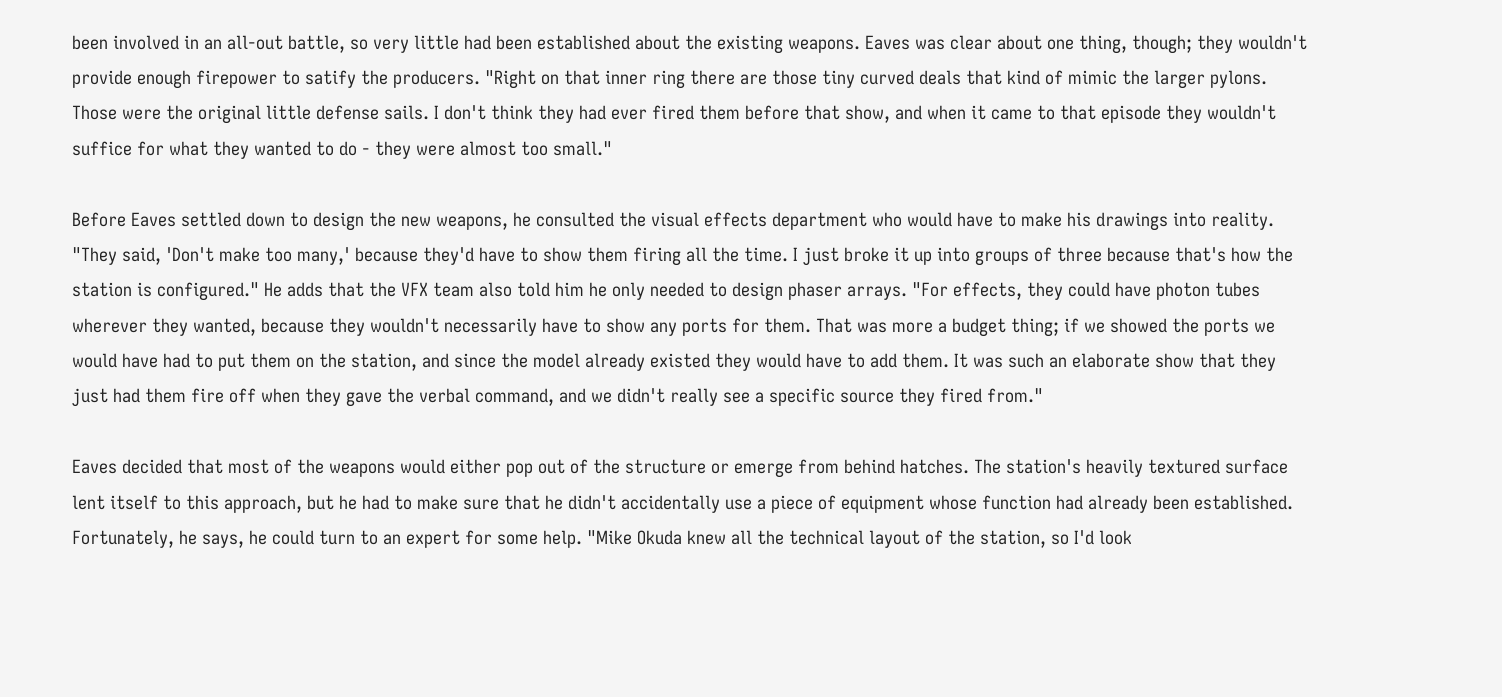been involved in an all-out battle, so very little had been established about the existing weapons. Eaves was clear about one thing, though; they wouldn't provide enough firepower to satify the producers. "Right on that inner ring there are those tiny curved deals that kind of mimic the larger pylons. Those were the original little defense sails. I don't think they had ever fired them before that show, and when it came to that episode they wouldn't suffice for what they wanted to do - they were almost too small."

Before Eaves settled down to design the new weapons, he consulted the visual effects department who would have to make his drawings into reality. "They said, 'Don't make too many,' because they'd have to show them firing all the time. I just broke it up into groups of three because that's how the station is configured." He adds that the VFX team also told him he only needed to design phaser arrays. "For effects, they could have photon tubes wherever they wanted, because they wouldn't necessarily have to show any ports for them. That was more a budget thing; if we showed the ports we would have had to put them on the station, and since the model already existed they would have to add them. It was such an elaborate show that they just had them fire off when they gave the verbal command, and we didn't really see a specific source they fired from."

Eaves decided that most of the weapons would either pop out of the structure or emerge from behind hatches. The station's heavily textured surface lent itself to this approach, but he had to make sure that he didn't accidentally use a piece of equipment whose function had already been established. Fortunately, he says, he could turn to an expert for some help. "Mike Okuda knew all the technical layout of the station, so I'd look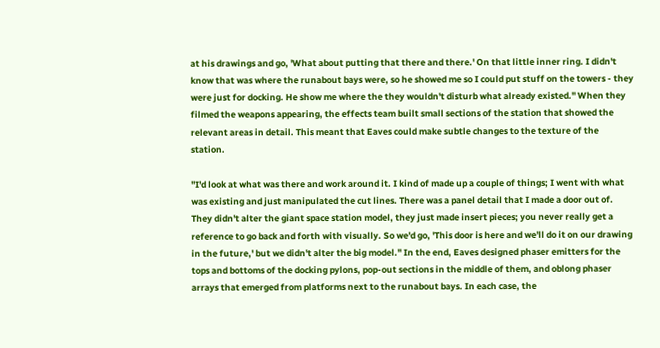at his drawings and go, 'What about putting that there and there.' On that little inner ring. I didn't know that was where the runabout bays were, so he showed me so I could put stuff on the towers - they were just for docking. He show me where the they wouldn't disturb what already existed." When they filmed the weapons appearing, the effects team built small sections of the station that showed the relevant areas in detail. This meant that Eaves could make subtle changes to the texture of the station.

"I'd look at what was there and work around it. I kind of made up a couple of things; I went with what was existing and just manipulated the cut lines. There was a panel detail that I made a door out of. They didn't alter the giant space station model, they just made insert pieces; you never really get a reference to go back and forth with visually. So we'd go, 'This door is here and we'll do it on our drawing in the future,' but we didn't alter the big model." In the end, Eaves designed phaser emitters for the tops and bottoms of the docking pylons, pop-out sections in the middle of them, and oblong phaser arrays that emerged from platforms next to the runabout bays. In each case, the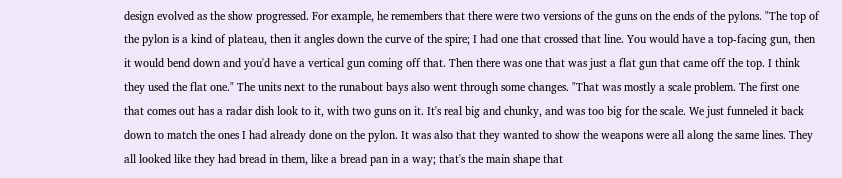design evolved as the show progressed. For example, he remembers that there were two versions of the guns on the ends of the pylons. "The top of the pylon is a kind of plateau, then it angles down the curve of the spire; I had one that crossed that line. You would have a top-facing gun, then it would bend down and you'd have a vertical gun coming off that. Then there was one that was just a flat gun that came off the top. I think they used the flat one." The units next to the runabout bays also went through some changes. "That was mostly a scale problem. The first one that comes out has a radar dish look to it, with two guns on it. It's real big and chunky, and was too big for the scale. We just funneled it back down to match the ones I had already done on the pylon. It was also that they wanted to show the weapons were all along the same lines. They all looked like they had bread in them, like a bread pan in a way; that's the main shape that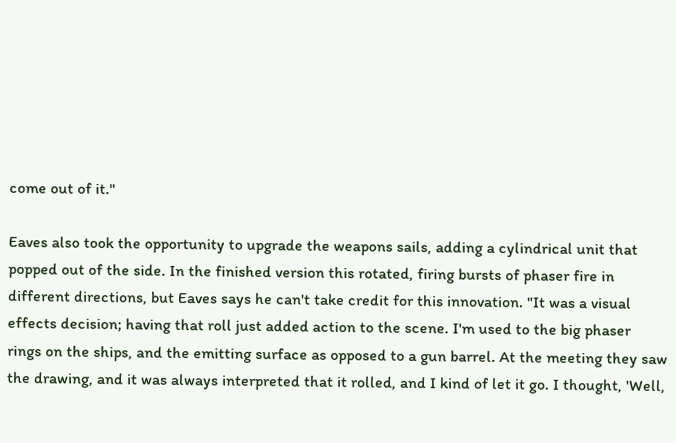come out of it."

Eaves also took the opportunity to upgrade the weapons sails, adding a cylindrical unit that popped out of the side. In the finished version this rotated, firing bursts of phaser fire in different directions, but Eaves says he can't take credit for this innovation. "It was a visual effects decision; having that roll just added action to the scene. I'm used to the big phaser rings on the ships, and the emitting surface as opposed to a gun barrel. At the meeting they saw the drawing, and it was always interpreted that it rolled, and I kind of let it go. I thought, 'Well,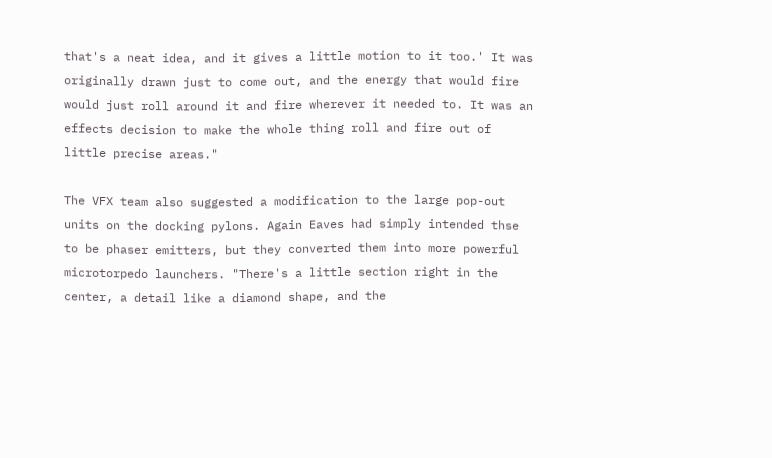that's a neat idea, and it gives a little motion to it too.' It was originally drawn just to come out, and the energy that would fire would just roll around it and fire wherever it needed to. It was an effects decision to make the whole thing roll and fire out of little precise areas."

The VFX team also suggested a modification to the large pop-out units on the docking pylons. Again Eaves had simply intended thse to be phaser emitters, but they converted them into more powerful microtorpedo launchers. "There's a little section right in the center, a detail like a diamond shape, and the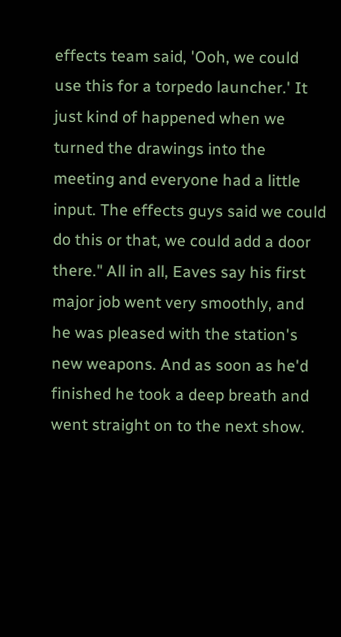effects team said, 'Ooh, we could use this for a torpedo launcher.' It just kind of happened when we turned the drawings into the meeting and everyone had a little input. The effects guys said we could do this or that, we could add a door there." All in all, Eaves say his first major job went very smoothly, and he was pleased with the station's new weapons. And as soon as he'd finished he took a deep breath and went straight on to the next show.